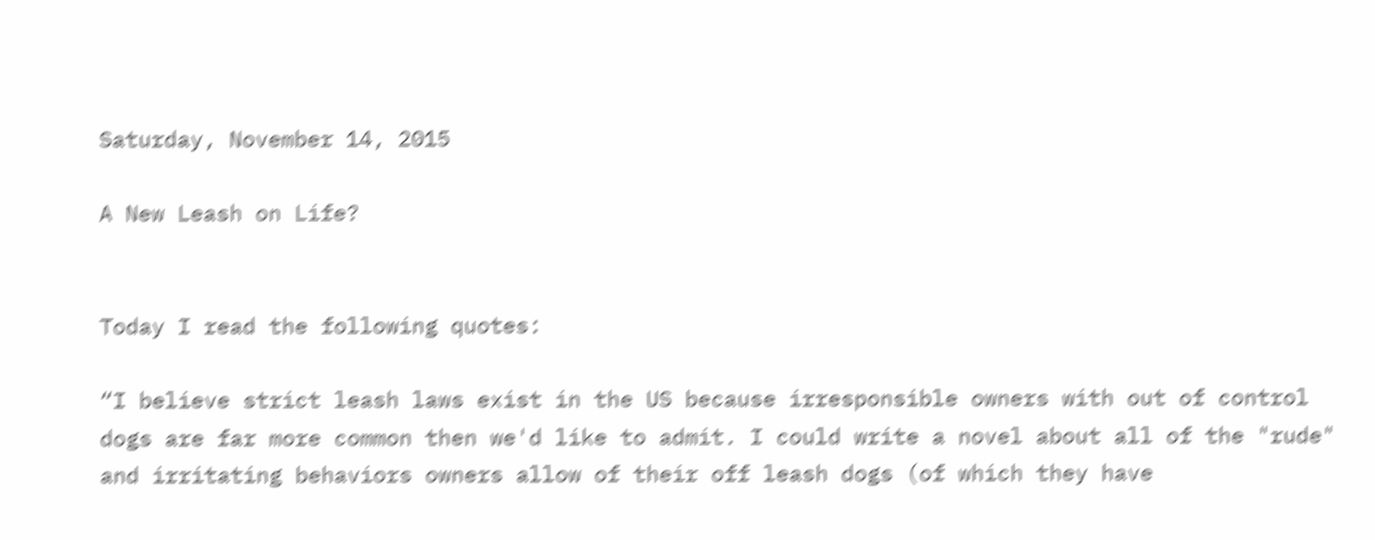Saturday, November 14, 2015

A New Leash on Life?


Today I read the following quotes:

“I believe strict leash laws exist in the US because irresponsible owners with out of control dogs are far more common then we'd like to admit. I could write a novel about all of the "rude" and irritating behaviors owners allow of their off leash dogs (of which they have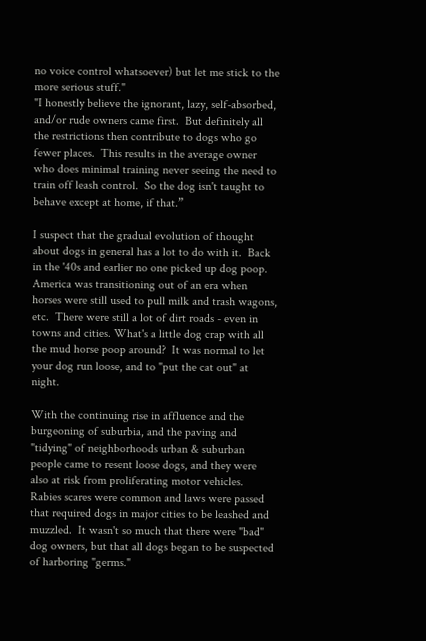no voice control whatsoever) but let me stick to the more serious stuff."
"I honestly believe the ignorant, lazy, self-absorbed, and/or rude owners came first.  But definitely all the restrictions then contribute to dogs who go fewer places.  This results in the average owner who does minimal training never seeing the need to train off leash control.  So the dog isn't taught to behave except at home, if that.”

I suspect that the gradual evolution of thought about dogs in general has a lot to do with it.  Back in the '40s and earlier no one picked up dog poop.  America was transitioning out of an era when horses were still used to pull milk and trash wagons, etc.  There were still a lot of dirt roads - even in towns and cities. What's a little dog crap with all the mud horse poop around?  It was normal to let your dog run loose, and to "put the cat out" at night.

With the continuing rise in affluence and the burgeoning of suburbia, and the paving and "tidying" of neighborhoods urban & suburban people came to resent loose dogs, and they were also at risk from proliferating motor vehicles.  Rabies scares were common and laws were passed that required dogs in major cities to be leashed and muzzled.  It wasn't so much that there were "bad" dog owners, but that all dogs began to be suspected of harboring "germs."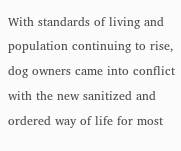With standards of living and population continuing to rise, dog owners came into conflict with the new sanitized and ordered way of life for most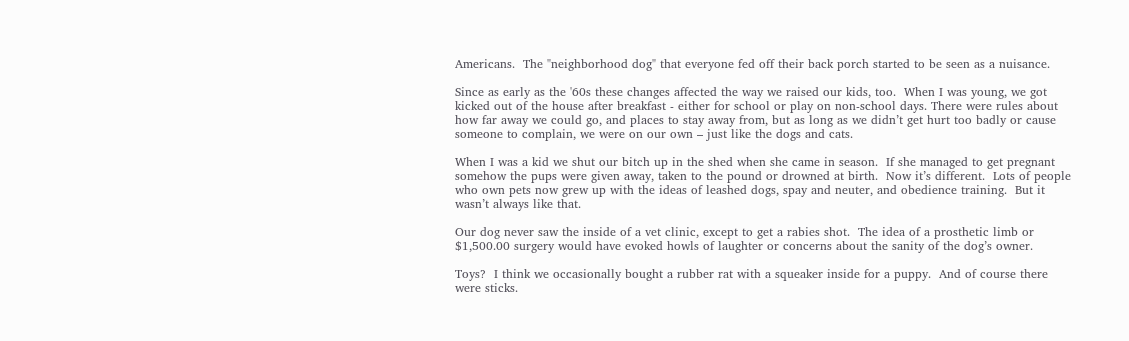Americans.  The "neighborhood dog" that everyone fed off their back porch started to be seen as a nuisance.

Since as early as the '60s these changes affected the way we raised our kids, too.  When I was young, we got kicked out of the house after breakfast - either for school or play on non-school days. There were rules about how far away we could go, and places to stay away from, but as long as we didn’t get hurt too badly or cause someone to complain, we were on our own – just like the dogs and cats.

When I was a kid we shut our bitch up in the shed when she came in season.  If she managed to get pregnant somehow the pups were given away, taken to the pound or drowned at birth.  Now it’s different.  Lots of people who own pets now grew up with the ideas of leashed dogs, spay and neuter, and obedience training.  But it wasn’t always like that.

Our dog never saw the inside of a vet clinic, except to get a rabies shot.  The idea of a prosthetic limb or $1,500.00 surgery would have evoked howls of laughter or concerns about the sanity of the dog’s owner.

Toys?  I think we occasionally bought a rubber rat with a squeaker inside for a puppy.  And of course there were sticks.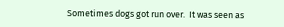Sometimes dogs got run over.  It was seen as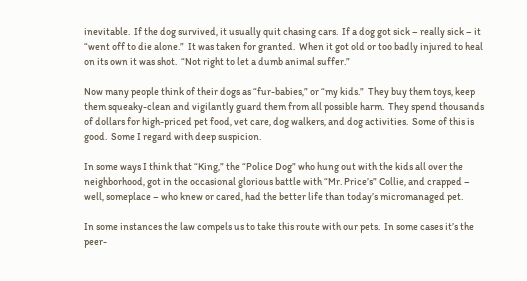inevitable.  If the dog survived, it usually quit chasing cars.  If a dog got sick – really sick – it “went off to die alone.”  It was taken for granted.  When it got old or too badly injured to heal on its own it was shot.  “Not right to let a dumb animal suffer.”

Now many people think of their dogs as “fur-babies,” or “my kids.”  They buy them toys, keep them squeaky-clean and vigilantly guard them from all possible harm.  They spend thousands of dollars for high-priced pet food, vet care, dog walkers, and dog activities.  Some of this is good.  Some I regard with deep suspicion.

In some ways I think that “King,” the “Police Dog” who hung out with the kids all over the neighborhood, got in the occasional glorious battle with “Mr. Price’s” Collie, and crapped – well, someplace – who knew or cared, had the better life than today’s micromanaged pet.

In some instances the law compels us to take this route with our pets.  In some cases it’s the peer-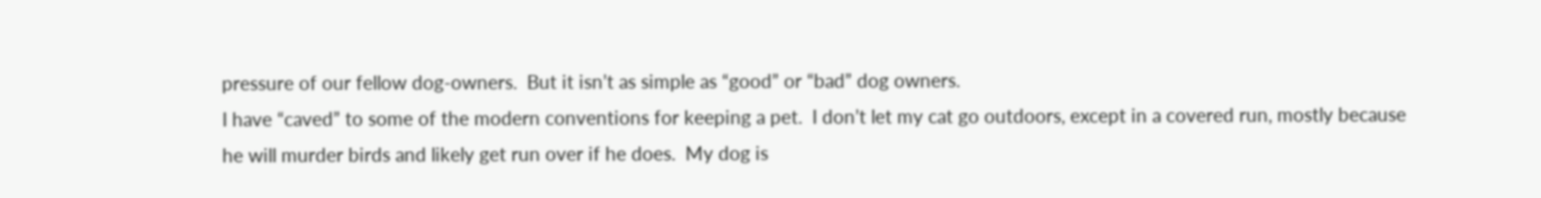pressure of our fellow dog-owners.  But it isn’t as simple as “good” or “bad” dog owners.
I have “caved” to some of the modern conventions for keeping a pet.  I don’t let my cat go outdoors, except in a covered run, mostly because he will murder birds and likely get run over if he does.  My dog is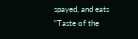spayed, and eats “Taste of the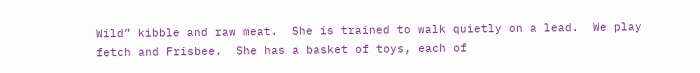Wild” kibble and raw meat.  She is trained to walk quietly on a lead.  We play fetch and Frisbee.  She has a basket of toys, each of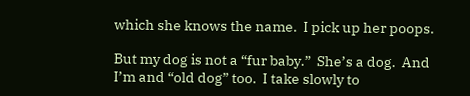which she knows the name.  I pick up her poops.

But my dog is not a “fur baby.”  She’s a dog.  And I’m and “old dog” too.  I take slowly to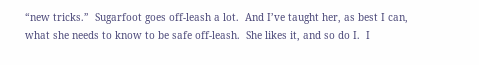“new tricks.”  Sugarfoot goes off-leash a lot.  And I’ve taught her, as best I can, what she needs to know to be safe off-leash.  She likes it, and so do I.  I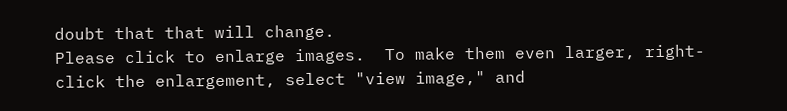doubt that that will change.
Please click to enlarge images.  To make them even larger, right-click the enlargement, select "view image," and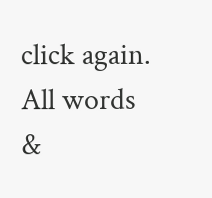click again.  All words &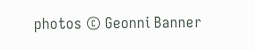photos © Geonni Banner